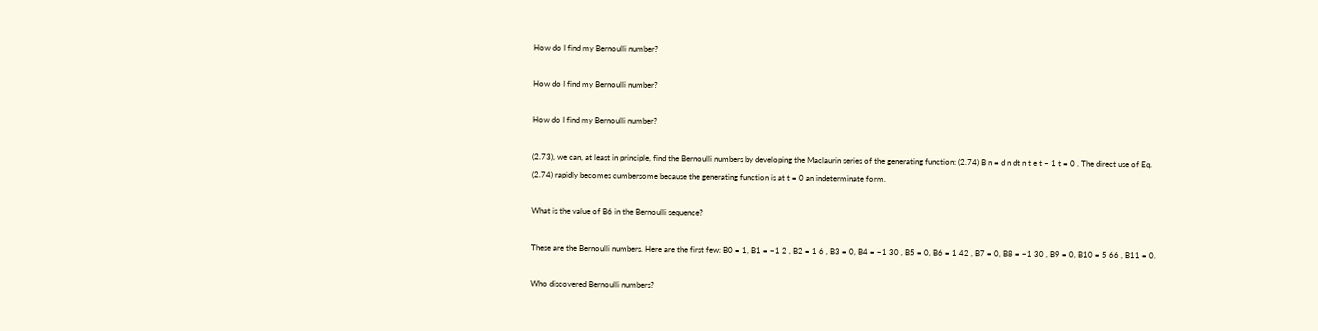How do I find my Bernoulli number?

How do I find my Bernoulli number?

How do I find my Bernoulli number?

(2.73), we can, at least in principle, find the Bernoulli numbers by developing the Maclaurin series of the generating function: (2.74) B n = d n dt n t e t – 1 t = 0 . The direct use of Eq. (2.74) rapidly becomes cumbersome because the generating function is at t = 0 an indeterminate form.

What is the value of B6 in the Bernoulli sequence?

These are the Bernoulli numbers. Here are the first few: B0 = 1, B1 = −1 2 , B2 = 1 6 , B3 = 0, B4 = −1 30 , B5 = 0, B6 = 1 42 , B7 = 0, B8 = −1 30 , B9 = 0, B10 = 5 66 , B11 = 0.

Who discovered Bernoulli numbers?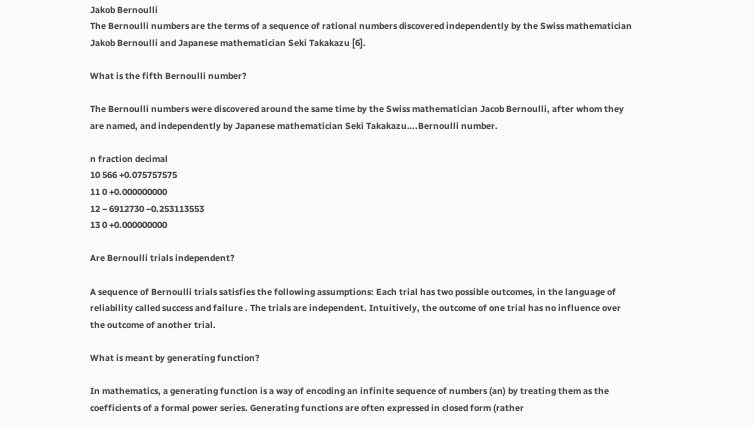Jakob Bernoulli
The Bernoulli numbers are the terms of a sequence of rational numbers discovered independently by the Swiss mathematician Jakob Bernoulli and Japanese mathematician Seki Takakazu [6].

What is the fifth Bernoulli number?

The Bernoulli numbers were discovered around the same time by the Swiss mathematician Jacob Bernoulli, after whom they are named, and independently by Japanese mathematician Seki Takakazu….Bernoulli number.

n fraction decimal
10 566 +0.075757575
11 0 +0.000000000
12 − 6912730 −0.253113553
13 0 +0.000000000

Are Bernoulli trials independent?

A sequence of Bernoulli trials satisfies the following assumptions: Each trial has two possible outcomes, in the language of reliability called success and failure . The trials are independent. Intuitively, the outcome of one trial has no influence over the outcome of another trial.

What is meant by generating function?

In mathematics, a generating function is a way of encoding an infinite sequence of numbers (an) by treating them as the coefficients of a formal power series. Generating functions are often expressed in closed form (rather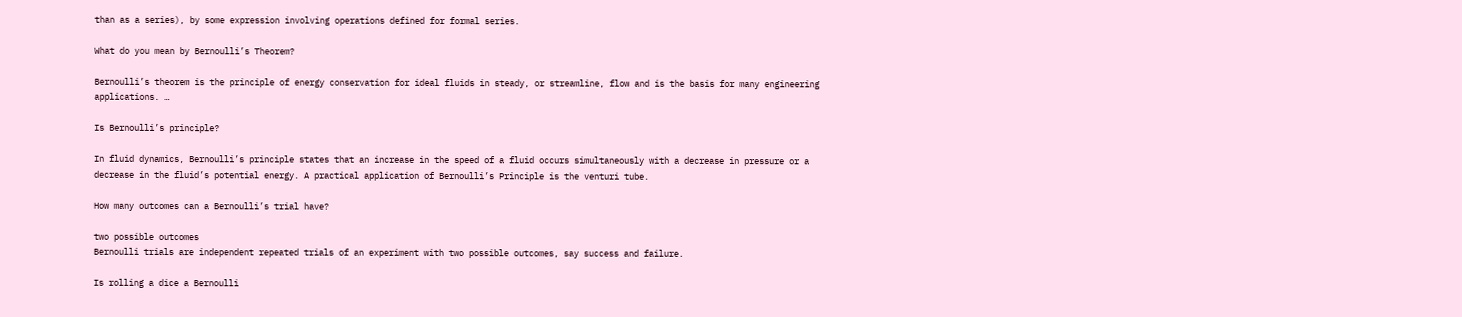than as a series), by some expression involving operations defined for formal series.

What do you mean by Bernoulli’s Theorem?

Bernoulli’s theorem is the principle of energy conservation for ideal fluids in steady, or streamline, flow and is the basis for many engineering applications. …

Is Bernoulli’s principle?

In fluid dynamics, Bernoulli’s principle states that an increase in the speed of a fluid occurs simultaneously with a decrease in pressure or a decrease in the fluid’s potential energy. A practical application of Bernoulli’s Principle is the venturi tube.

How many outcomes can a Bernoulli’s trial have?

two possible outcomes
Bernoulli trials are independent repeated trials of an experiment with two possible outcomes, say success and failure.

Is rolling a dice a Bernoulli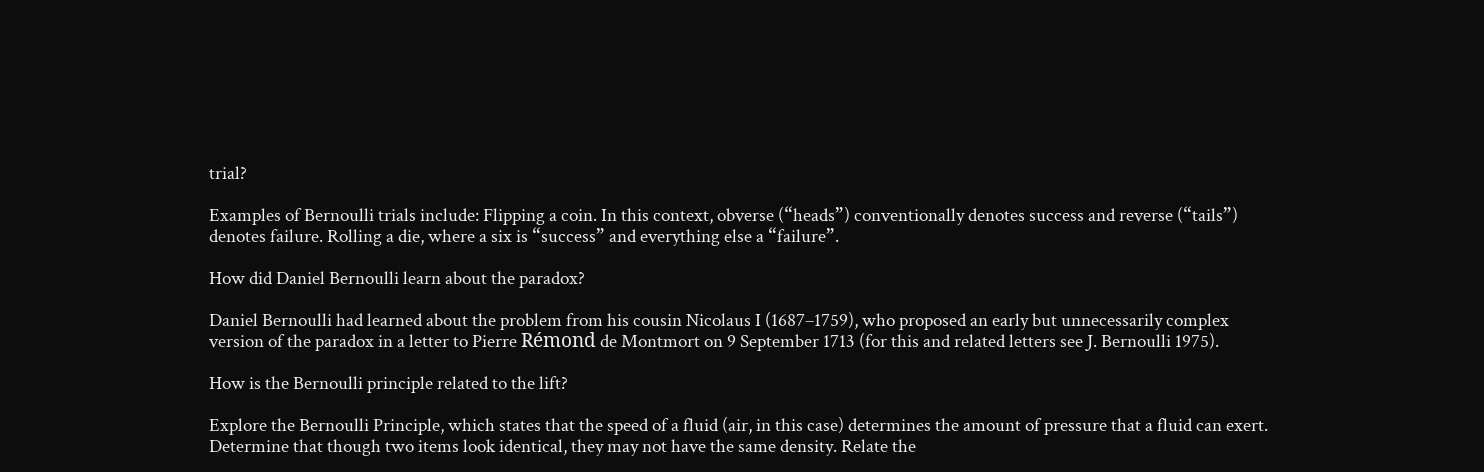trial?

Examples of Bernoulli trials include: Flipping a coin. In this context, obverse (“heads”) conventionally denotes success and reverse (“tails”) denotes failure. Rolling a die, where a six is “success” and everything else a “failure”.

How did Daniel Bernoulli learn about the paradox?

Daniel Bernoulli had learned about the problem from his cousin Nicolaus I (1687–1759), who proposed an early but unnecessarily complex version of the paradox in a letter to Pierre Rémond de Montmort on 9 September 1713 (for this and related letters see J. Bernoulli 1975).

How is the Bernoulli principle related to the lift?

Explore the Bernoulli Principle, which states that the speed of a fluid (air, in this case) determines the amount of pressure that a fluid can exert. Determine that though two items look identical, they may not have the same density. Relate the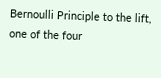Bernoulli Principle to the lift, one of the four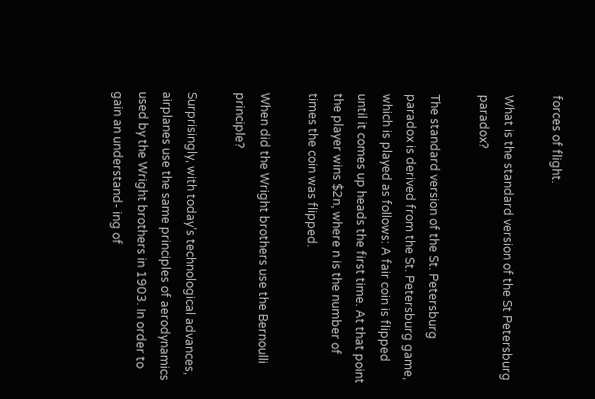forces of flight.

What is the standard version of the St Petersburg paradox?

The standard version of the St. Petersburg paradox is derived from the St. Petersburg game, which is played as follows: A fair coin is flipped until it comes up heads the first time. At that point the player wins $2n, where n is the number of times the coin was flipped.

When did the Wright brothers use the Bernoulli principle?

Surprisingly, with today’s technological advances, airplanes use the same principles of aerodynamics used by the Wright brothers in 1903. In order to gain an understand- ing of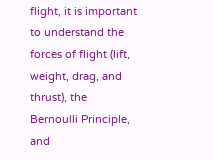flight, it is important to understand the forces of flight (lift, weight, drag, and thrust), the Bernoulli Principle, and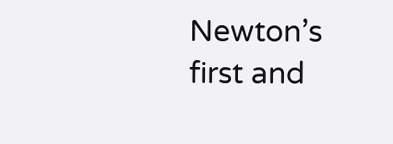Newton’s first and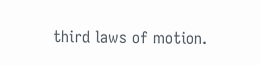third laws of motion.